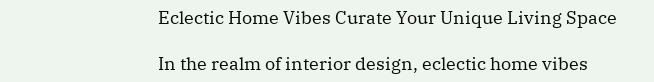Eclectic Home Vibes Curate Your Unique Living Space

In the realm of interior design, eclectic home vibes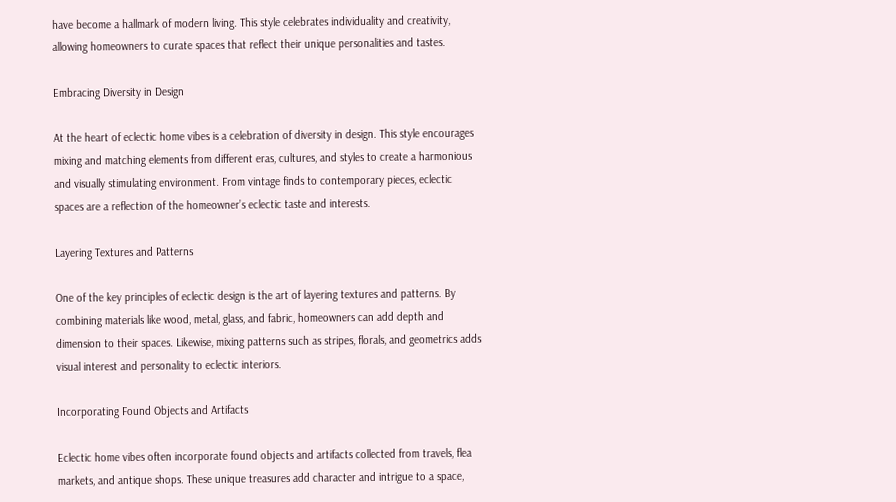have become a hallmark of modern living. This style celebrates individuality and creativity, allowing homeowners to curate spaces that reflect their unique personalities and tastes.

Embracing Diversity in Design

At the heart of eclectic home vibes is a celebration of diversity in design. This style encourages mixing and matching elements from different eras, cultures, and styles to create a harmonious and visually stimulating environment. From vintage finds to contemporary pieces, eclectic spaces are a reflection of the homeowner’s eclectic taste and interests.

Layering Textures and Patterns

One of the key principles of eclectic design is the art of layering textures and patterns. By combining materials like wood, metal, glass, and fabric, homeowners can add depth and dimension to their spaces. Likewise, mixing patterns such as stripes, florals, and geometrics adds visual interest and personality to eclectic interiors.

Incorporating Found Objects and Artifacts

Eclectic home vibes often incorporate found objects and artifacts collected from travels, flea markets, and antique shops. These unique treasures add character and intrigue to a space,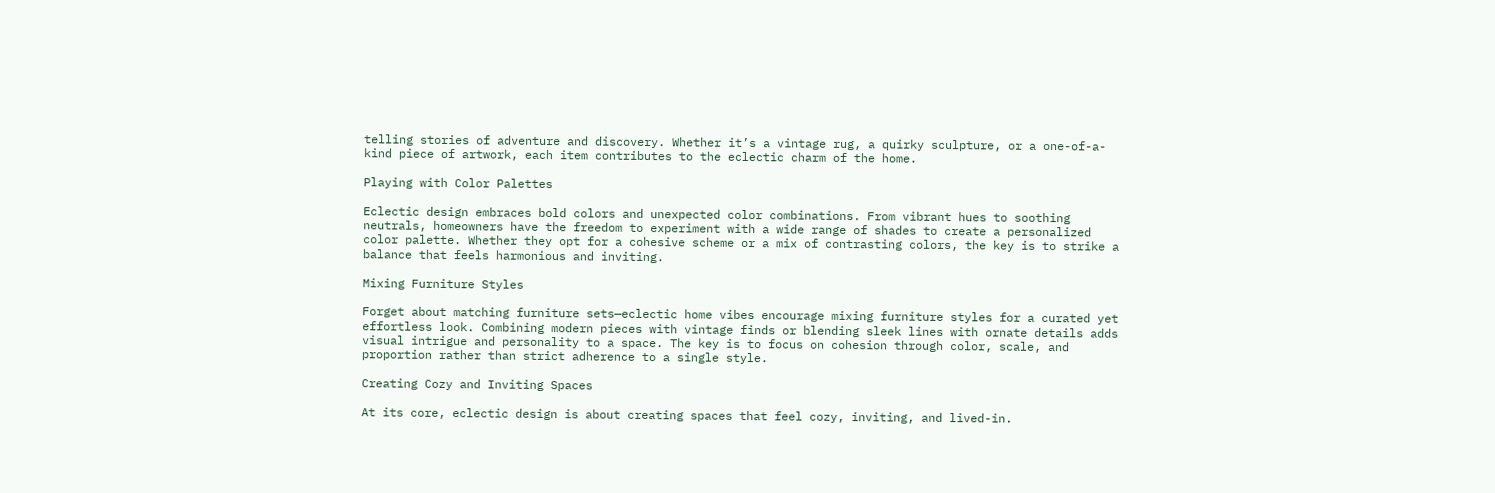telling stories of adventure and discovery. Whether it’s a vintage rug, a quirky sculpture, or a one-of-a-kind piece of artwork, each item contributes to the eclectic charm of the home.

Playing with Color Palettes

Eclectic design embraces bold colors and unexpected color combinations. From vibrant hues to soothing neutrals, homeowners have the freedom to experiment with a wide range of shades to create a personalized color palette. Whether they opt for a cohesive scheme or a mix of contrasting colors, the key is to strike a balance that feels harmonious and inviting.

Mixing Furniture Styles

Forget about matching furniture sets—eclectic home vibes encourage mixing furniture styles for a curated yet effortless look. Combining modern pieces with vintage finds or blending sleek lines with ornate details adds visual intrigue and personality to a space. The key is to focus on cohesion through color, scale, and proportion rather than strict adherence to a single style.

Creating Cozy and Inviting Spaces

At its core, eclectic design is about creating spaces that feel cozy, inviting, and lived-in.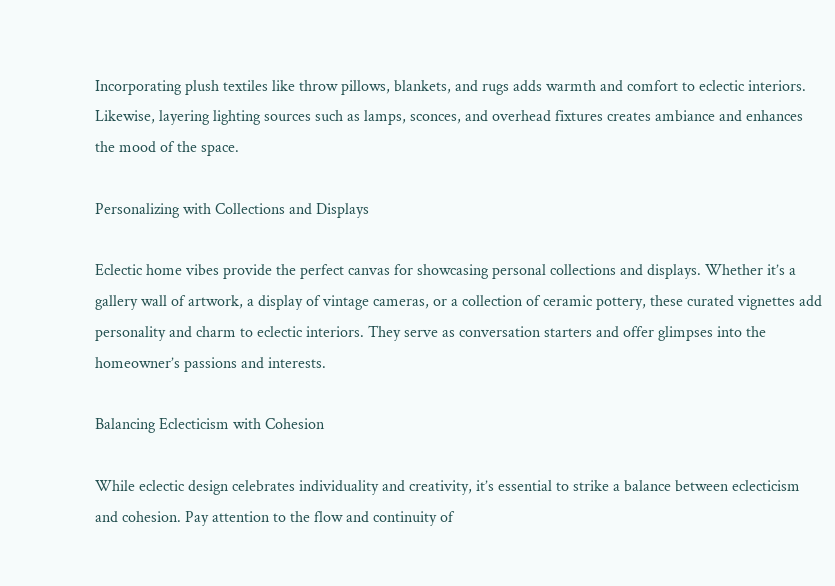Incorporating plush textiles like throw pillows, blankets, and rugs adds warmth and comfort to eclectic interiors. Likewise, layering lighting sources such as lamps, sconces, and overhead fixtures creates ambiance and enhances the mood of the space.

Personalizing with Collections and Displays

Eclectic home vibes provide the perfect canvas for showcasing personal collections and displays. Whether it’s a gallery wall of artwork, a display of vintage cameras, or a collection of ceramic pottery, these curated vignettes add personality and charm to eclectic interiors. They serve as conversation starters and offer glimpses into the homeowner’s passions and interests.

Balancing Eclecticism with Cohesion

While eclectic design celebrates individuality and creativity, it’s essential to strike a balance between eclecticism and cohesion. Pay attention to the flow and continuity of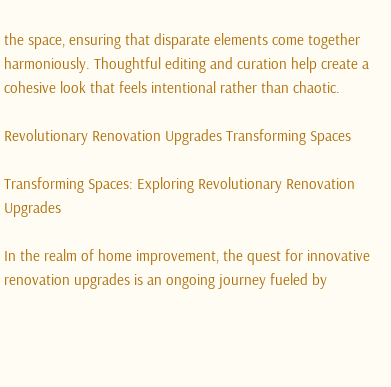the space, ensuring that disparate elements come together harmoniously. Thoughtful editing and curation help create a cohesive look that feels intentional rather than chaotic.

Revolutionary Renovation Upgrades Transforming Spaces

Transforming Spaces: Exploring Revolutionary Renovation Upgrades

In the realm of home improvement, the quest for innovative renovation upgrades is an ongoing journey fueled by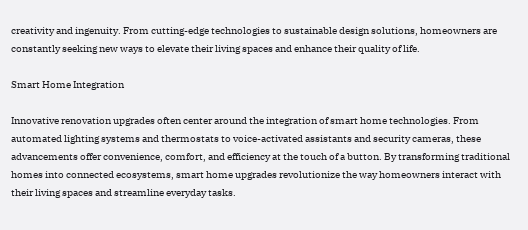creativity and ingenuity. From cutting-edge technologies to sustainable design solutions, homeowners are constantly seeking new ways to elevate their living spaces and enhance their quality of life.

Smart Home Integration

Innovative renovation upgrades often center around the integration of smart home technologies. From automated lighting systems and thermostats to voice-activated assistants and security cameras, these advancements offer convenience, comfort, and efficiency at the touch of a button. By transforming traditional homes into connected ecosystems, smart home upgrades revolutionize the way homeowners interact with their living spaces and streamline everyday tasks.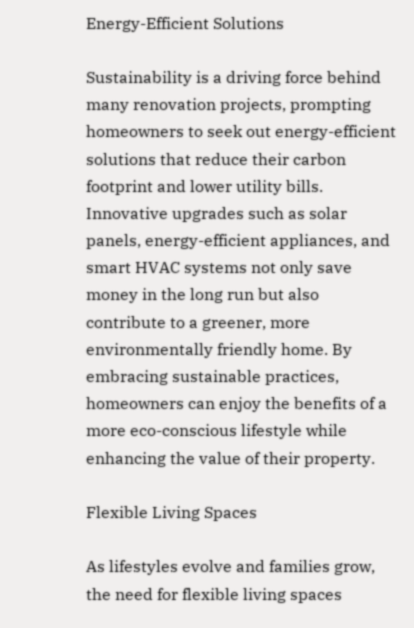Energy-Efficient Solutions

Sustainability is a driving force behind many renovation projects, prompting homeowners to seek out energy-efficient solutions that reduce their carbon footprint and lower utility bills. Innovative upgrades such as solar panels, energy-efficient appliances, and smart HVAC systems not only save money in the long run but also contribute to a greener, more environmentally friendly home. By embracing sustainable practices, homeowners can enjoy the benefits of a more eco-conscious lifestyle while enhancing the value of their property.

Flexible Living Spaces

As lifestyles evolve and families grow, the need for flexible living spaces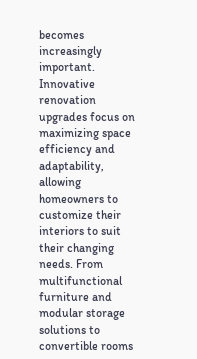becomes increasingly important. Innovative renovation upgrades focus on maximizing space efficiency and adaptability, allowing homeowners to customize their interiors to suit their changing needs. From multifunctional furniture and modular storage solutions to convertible rooms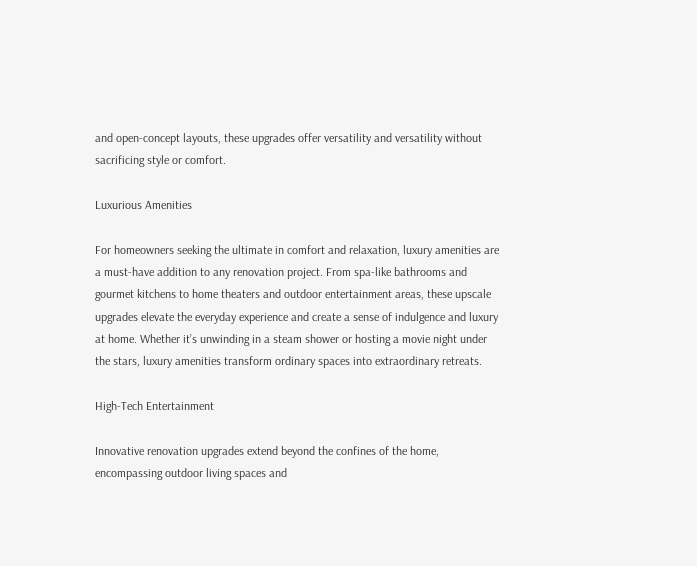and open-concept layouts, these upgrades offer versatility and versatility without sacrificing style or comfort.

Luxurious Amenities

For homeowners seeking the ultimate in comfort and relaxation, luxury amenities are a must-have addition to any renovation project. From spa-like bathrooms and gourmet kitchens to home theaters and outdoor entertainment areas, these upscale upgrades elevate the everyday experience and create a sense of indulgence and luxury at home. Whether it’s unwinding in a steam shower or hosting a movie night under the stars, luxury amenities transform ordinary spaces into extraordinary retreats.

High-Tech Entertainment

Innovative renovation upgrades extend beyond the confines of the home, encompassing outdoor living spaces and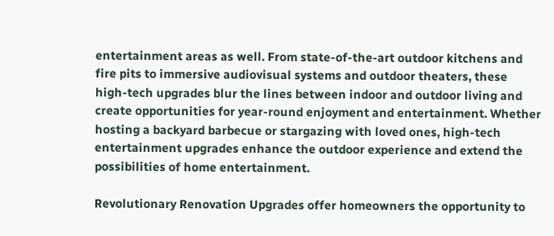entertainment areas as well. From state-of-the-art outdoor kitchens and fire pits to immersive audiovisual systems and outdoor theaters, these high-tech upgrades blur the lines between indoor and outdoor living and create opportunities for year-round enjoyment and entertainment. Whether hosting a backyard barbecue or stargazing with loved ones, high-tech entertainment upgrades enhance the outdoor experience and extend the possibilities of home entertainment.

Revolutionary Renovation Upgrades offer homeowners the opportunity to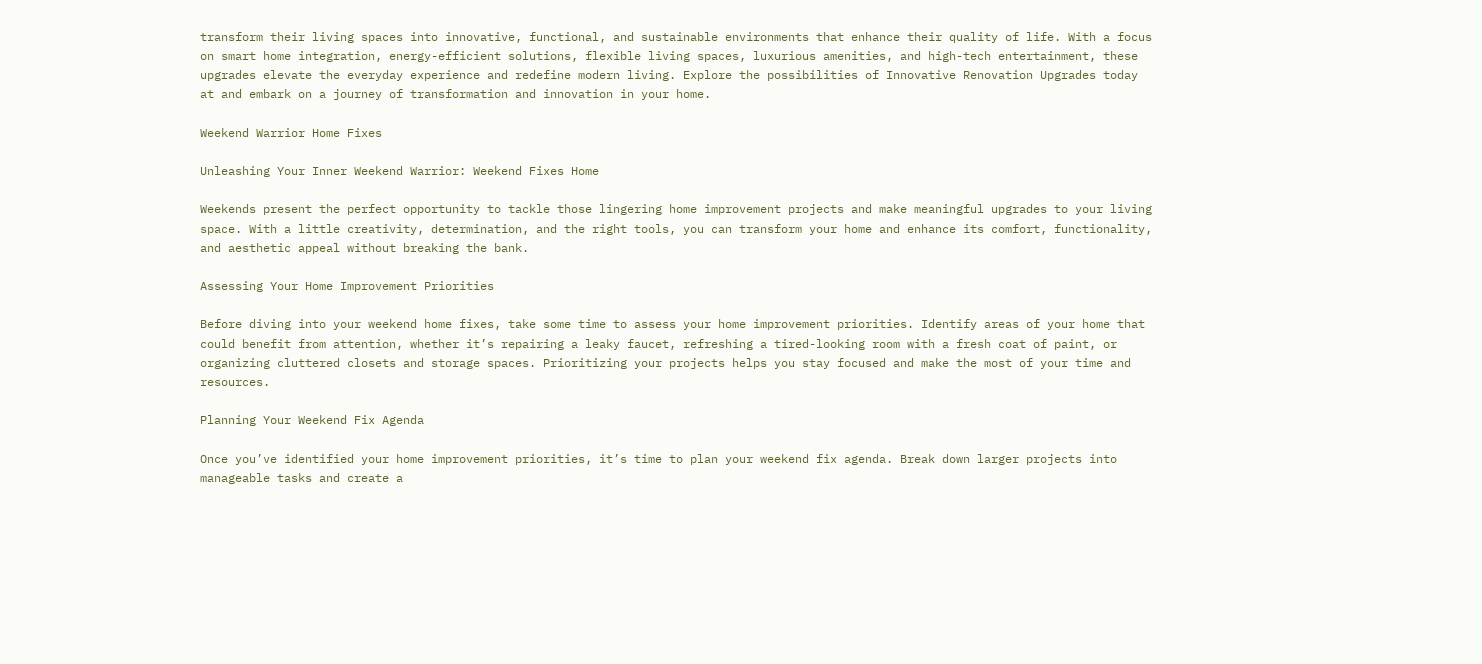transform their living spaces into innovative, functional, and sustainable environments that enhance their quality of life. With a focus on smart home integration, energy-efficient solutions, flexible living spaces, luxurious amenities, and high-tech entertainment, these upgrades elevate the everyday experience and redefine modern living. Explore the possibilities of Innovative Renovation Upgrades today at and embark on a journey of transformation and innovation in your home.

Weekend Warrior Home Fixes

Unleashing Your Inner Weekend Warrior: Weekend Fixes Home

Weekends present the perfect opportunity to tackle those lingering home improvement projects and make meaningful upgrades to your living space. With a little creativity, determination, and the right tools, you can transform your home and enhance its comfort, functionality, and aesthetic appeal without breaking the bank.

Assessing Your Home Improvement Priorities

Before diving into your weekend home fixes, take some time to assess your home improvement priorities. Identify areas of your home that could benefit from attention, whether it’s repairing a leaky faucet, refreshing a tired-looking room with a fresh coat of paint, or organizing cluttered closets and storage spaces. Prioritizing your projects helps you stay focused and make the most of your time and resources.

Planning Your Weekend Fix Agenda

Once you’ve identified your home improvement priorities, it’s time to plan your weekend fix agenda. Break down larger projects into manageable tasks and create a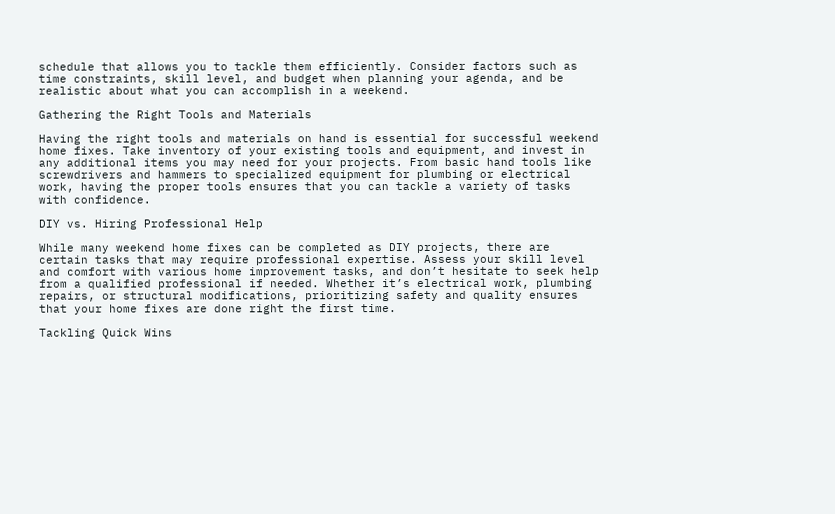schedule that allows you to tackle them efficiently. Consider factors such as time constraints, skill level, and budget when planning your agenda, and be realistic about what you can accomplish in a weekend.

Gathering the Right Tools and Materials

Having the right tools and materials on hand is essential for successful weekend home fixes. Take inventory of your existing tools and equipment, and invest in any additional items you may need for your projects. From basic hand tools like screwdrivers and hammers to specialized equipment for plumbing or electrical work, having the proper tools ensures that you can tackle a variety of tasks with confidence.

DIY vs. Hiring Professional Help

While many weekend home fixes can be completed as DIY projects, there are certain tasks that may require professional expertise. Assess your skill level and comfort with various home improvement tasks, and don’t hesitate to seek help from a qualified professional if needed. Whether it’s electrical work, plumbing repairs, or structural modifications, prioritizing safety and quality ensures that your home fixes are done right the first time.

Tackling Quick Wins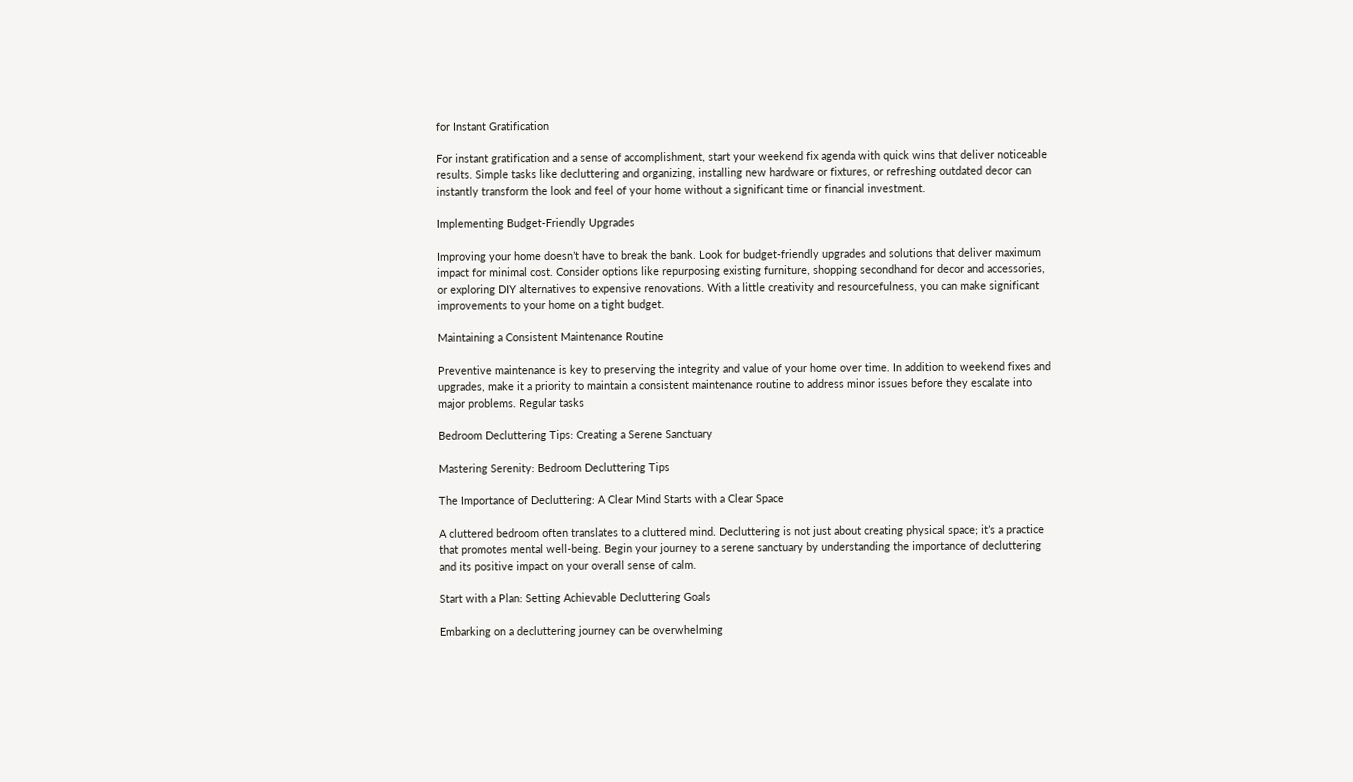for Instant Gratification

For instant gratification and a sense of accomplishment, start your weekend fix agenda with quick wins that deliver noticeable results. Simple tasks like decluttering and organizing, installing new hardware or fixtures, or refreshing outdated decor can instantly transform the look and feel of your home without a significant time or financial investment.

Implementing Budget-Friendly Upgrades

Improving your home doesn’t have to break the bank. Look for budget-friendly upgrades and solutions that deliver maximum impact for minimal cost. Consider options like repurposing existing furniture, shopping secondhand for decor and accessories, or exploring DIY alternatives to expensive renovations. With a little creativity and resourcefulness, you can make significant improvements to your home on a tight budget.

Maintaining a Consistent Maintenance Routine

Preventive maintenance is key to preserving the integrity and value of your home over time. In addition to weekend fixes and upgrades, make it a priority to maintain a consistent maintenance routine to address minor issues before they escalate into major problems. Regular tasks

Bedroom Decluttering Tips: Creating a Serene Sanctuary

Mastering Serenity: Bedroom Decluttering Tips

The Importance of Decluttering: A Clear Mind Starts with a Clear Space

A cluttered bedroom often translates to a cluttered mind. Decluttering is not just about creating physical space; it’s a practice that promotes mental well-being. Begin your journey to a serene sanctuary by understanding the importance of decluttering and its positive impact on your overall sense of calm.

Start with a Plan: Setting Achievable Decluttering Goals

Embarking on a decluttering journey can be overwhelming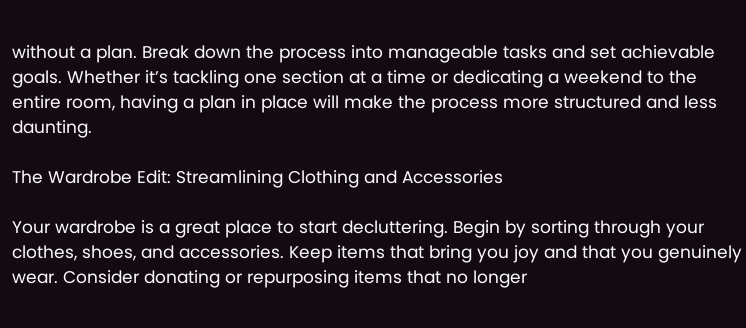without a plan. Break down the process into manageable tasks and set achievable goals. Whether it’s tackling one section at a time or dedicating a weekend to the entire room, having a plan in place will make the process more structured and less daunting.

The Wardrobe Edit: Streamlining Clothing and Accessories

Your wardrobe is a great place to start decluttering. Begin by sorting through your clothes, shoes, and accessories. Keep items that bring you joy and that you genuinely wear. Consider donating or repurposing items that no longer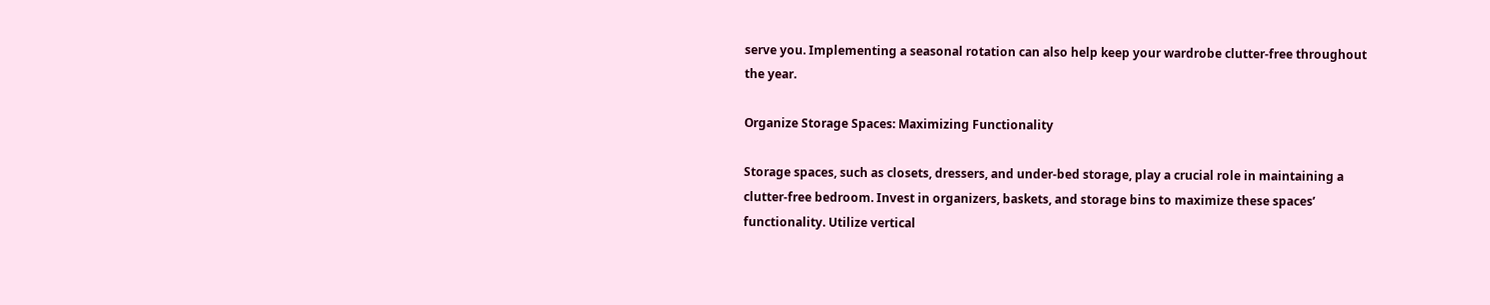serve you. Implementing a seasonal rotation can also help keep your wardrobe clutter-free throughout the year.

Organize Storage Spaces: Maximizing Functionality

Storage spaces, such as closets, dressers, and under-bed storage, play a crucial role in maintaining a clutter-free bedroom. Invest in organizers, baskets, and storage bins to maximize these spaces’ functionality. Utilize vertical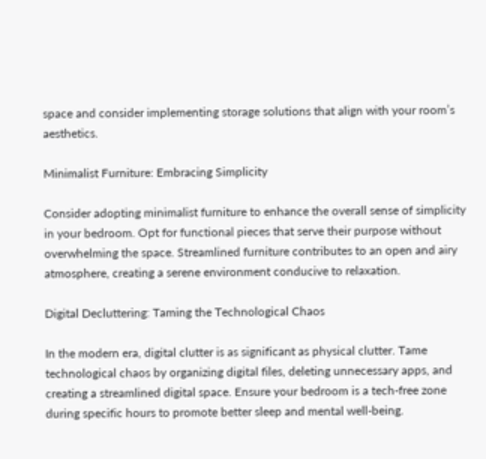space and consider implementing storage solutions that align with your room’s aesthetics.

Minimalist Furniture: Embracing Simplicity

Consider adopting minimalist furniture to enhance the overall sense of simplicity in your bedroom. Opt for functional pieces that serve their purpose without overwhelming the space. Streamlined furniture contributes to an open and airy atmosphere, creating a serene environment conducive to relaxation.

Digital Decluttering: Taming the Technological Chaos

In the modern era, digital clutter is as significant as physical clutter. Tame technological chaos by organizing digital files, deleting unnecessary apps, and creating a streamlined digital space. Ensure your bedroom is a tech-free zone during specific hours to promote better sleep and mental well-being.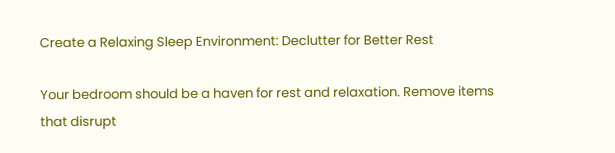Create a Relaxing Sleep Environment: Declutter for Better Rest

Your bedroom should be a haven for rest and relaxation. Remove items that disrupt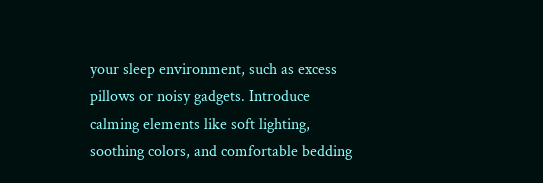your sleep environment, such as excess pillows or noisy gadgets. Introduce calming elements like soft lighting, soothing colors, and comfortable bedding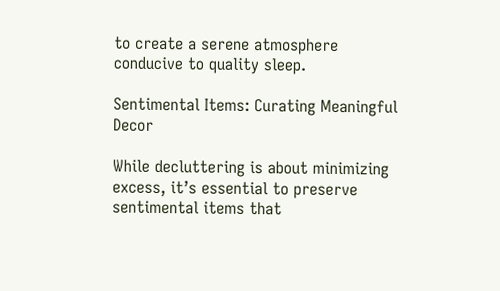to create a serene atmosphere conducive to quality sleep.

Sentimental Items: Curating Meaningful Decor

While decluttering is about minimizing excess, it’s essential to preserve sentimental items that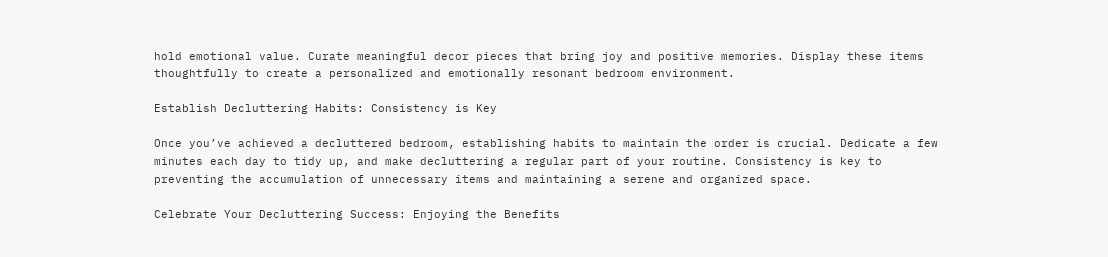hold emotional value. Curate meaningful decor pieces that bring joy and positive memories. Display these items thoughtfully to create a personalized and emotionally resonant bedroom environment.

Establish Decluttering Habits: Consistency is Key

Once you’ve achieved a decluttered bedroom, establishing habits to maintain the order is crucial. Dedicate a few minutes each day to tidy up, and make decluttering a regular part of your routine. Consistency is key to preventing the accumulation of unnecessary items and maintaining a serene and organized space.

Celebrate Your Decluttering Success: Enjoying the Benefits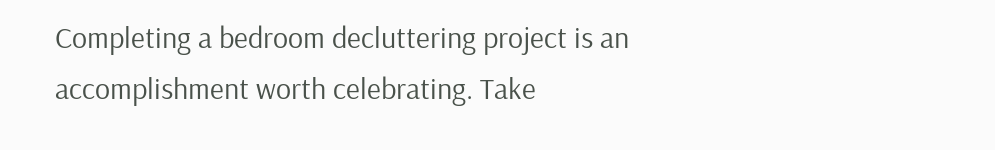Completing a bedroom decluttering project is an accomplishment worth celebrating. Take